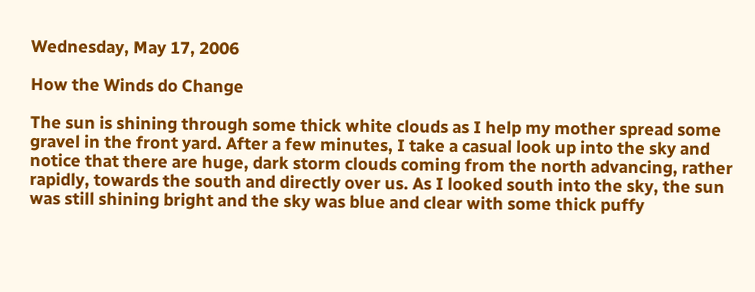Wednesday, May 17, 2006

How the Winds do Change

The sun is shining through some thick white clouds as I help my mother spread some gravel in the front yard. After a few minutes, I take a casual look up into the sky and notice that there are huge, dark storm clouds coming from the north advancing, rather rapidly, towards the south and directly over us. As I looked south into the sky, the sun was still shining bright and the sky was blue and clear with some thick puffy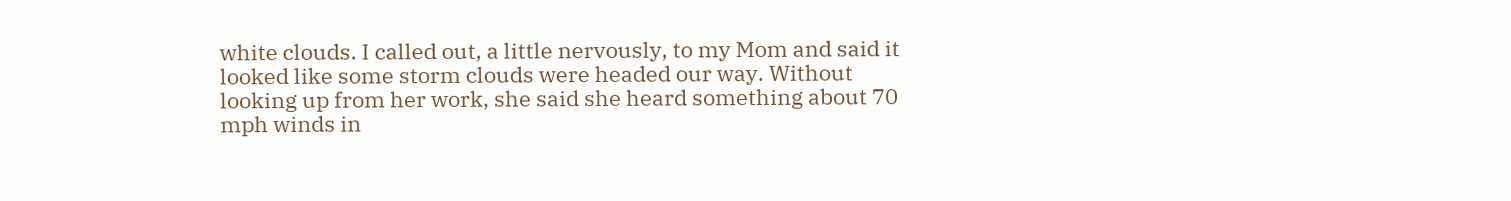white clouds. I called out, a little nervously, to my Mom and said it looked like some storm clouds were headed our way. Without looking up from her work, she said she heard something about 70 mph winds in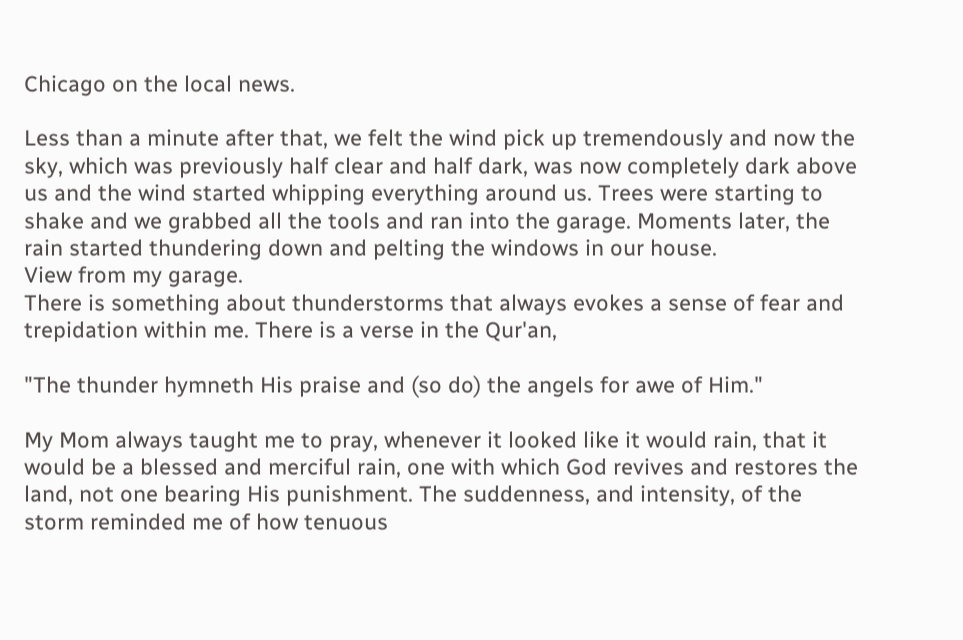Chicago on the local news.

Less than a minute after that, we felt the wind pick up tremendously and now the sky, which was previously half clear and half dark, was now completely dark above us and the wind started whipping everything around us. Trees were starting to shake and we grabbed all the tools and ran into the garage. Moments later, the rain started thundering down and pelting the windows in our house.
View from my garage.
There is something about thunderstorms that always evokes a sense of fear and trepidation within me. There is a verse in the Qur'an,

"The thunder hymneth His praise and (so do) the angels for awe of Him."

My Mom always taught me to pray, whenever it looked like it would rain, that it would be a blessed and merciful rain, one with which God revives and restores the land, not one bearing His punishment. The suddenness, and intensity, of the storm reminded me of how tenuous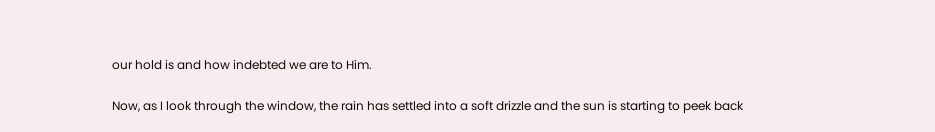our hold is and how indebted we are to Him.

Now, as I look through the window, the rain has settled into a soft drizzle and the sun is starting to peek back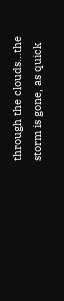through the clouds...the storm is gone, as quick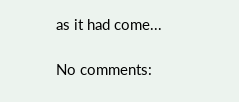as it had come...

No comments: